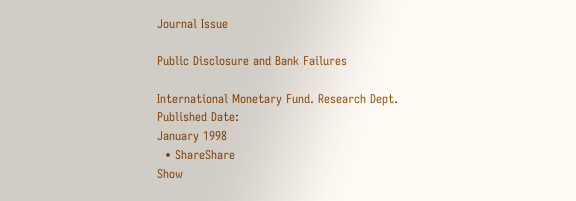Journal Issue

Public Disclosure and Bank Failures

International Monetary Fund. Research Dept.
Published Date:
January 1998
  • ShareShare
Show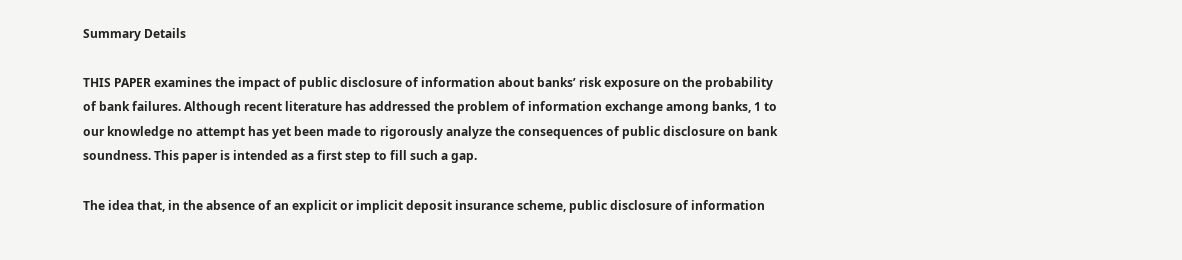Summary Details

THIS PAPER examines the impact of public disclosure of information about banks’ risk exposure on the probability of bank failures. Although recent literature has addressed the problem of information exchange among banks, 1 to our knowledge no attempt has yet been made to rigorously analyze the consequences of public disclosure on bank soundness. This paper is intended as a first step to fill such a gap.

The idea that, in the absence of an explicit or implicit deposit insurance scheme, public disclosure of information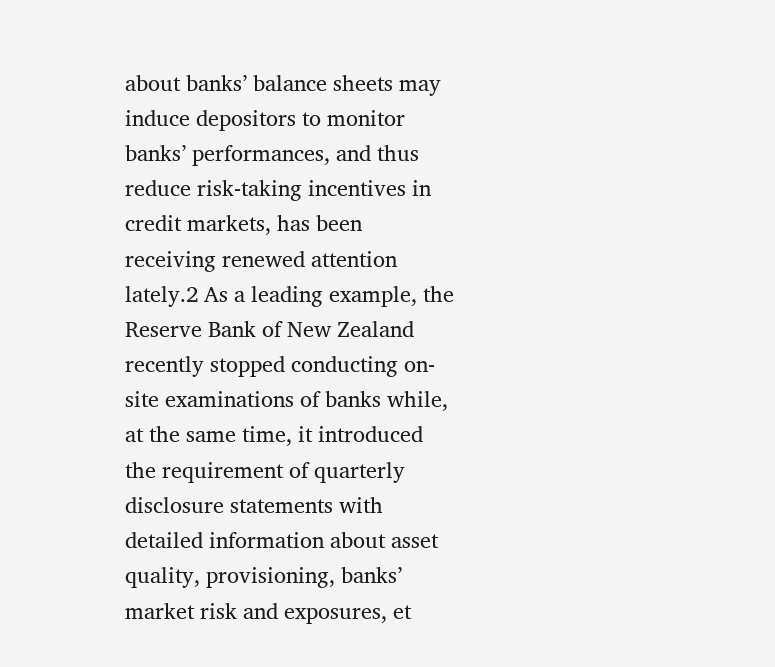about banks’ balance sheets may induce depositors to monitor banks’ performances, and thus reduce risk-taking incentives in credit markets, has been receiving renewed attention lately.2 As a leading example, the Reserve Bank of New Zealand recently stopped conducting on-site examinations of banks while, at the same time, it introduced the requirement of quarterly disclosure statements with detailed information about asset quality, provisioning, banks’ market risk and exposures, et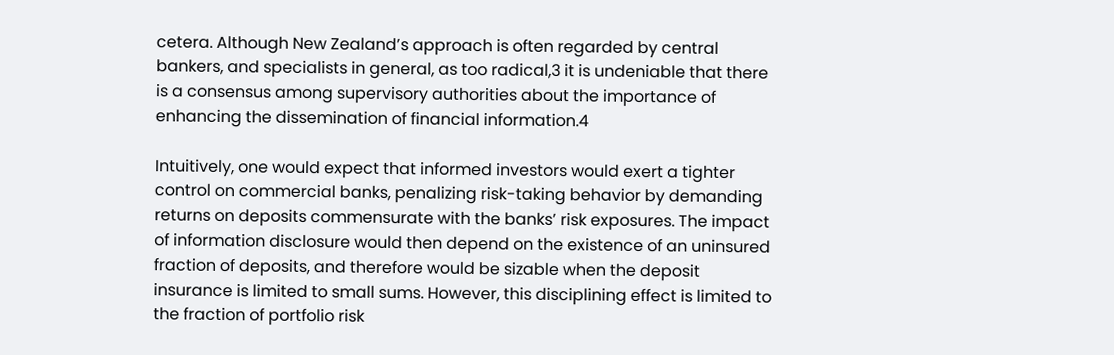cetera. Although New Zealand’s approach is often regarded by central bankers, and specialists in general, as too radical,3 it is undeniable that there is a consensus among supervisory authorities about the importance of enhancing the dissemination of financial information.4

Intuitively, one would expect that informed investors would exert a tighter control on commercial banks, penalizing risk-taking behavior by demanding returns on deposits commensurate with the banks’ risk exposures. The impact of information disclosure would then depend on the existence of an uninsured fraction of deposits, and therefore would be sizable when the deposit insurance is limited to small sums. However, this disciplining effect is limited to the fraction of portfolio risk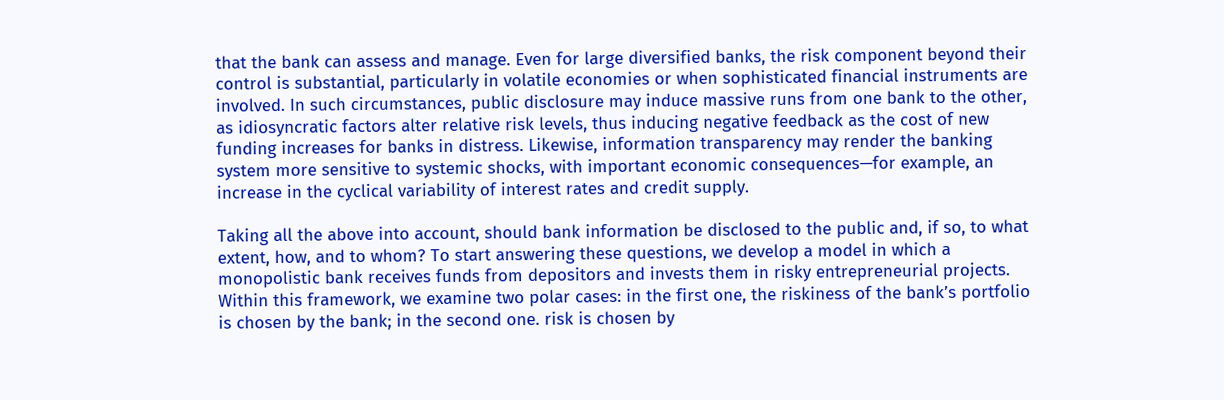that the bank can assess and manage. Even for large diversified banks, the risk component beyond their control is substantial, particularly in volatile economies or when sophisticated financial instruments are involved. In such circumstances, public disclosure may induce massive runs from one bank to the other, as idiosyncratic factors alter relative risk levels, thus inducing negative feedback as the cost of new funding increases for banks in distress. Likewise, information transparency may render the banking system more sensitive to systemic shocks, with important economic consequences—for example, an increase in the cyclical variability of interest rates and credit supply.

Taking all the above into account, should bank information be disclosed to the public and, if so, to what extent, how, and to whom? To start answering these questions, we develop a model in which a monopolistic bank receives funds from depositors and invests them in risky entrepreneurial projects. Within this framework, we examine two polar cases: in the first one, the riskiness of the bank’s portfolio is chosen by the bank; in the second one. risk is chosen by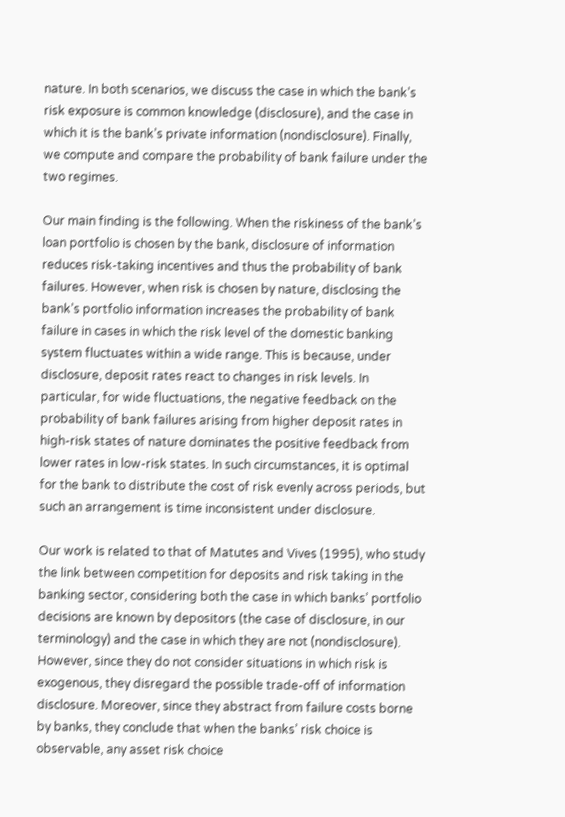nature. In both scenarios, we discuss the case in which the bank’s risk exposure is common knowledge (disclosure), and the case in which it is the bank’s private information (nondisclosure). Finally, we compute and compare the probability of bank failure under the two regimes.

Our main finding is the following. When the riskiness of the bank’s loan portfolio is chosen by the bank, disclosure of information reduces risk-taking incentives and thus the probability of bank failures. However, when risk is chosen by nature, disclosing the bank’s portfolio information increases the probability of bank failure in cases in which the risk level of the domestic banking system fluctuates within a wide range. This is because, under disclosure, deposit rates react to changes in risk levels. In particular, for wide fluctuations, the negative feedback on the probability of bank failures arising from higher deposit rates in high-risk states of nature dominates the positive feedback from lower rates in low-risk states. In such circumstances, it is optimal for the bank to distribute the cost of risk evenly across periods, but such an arrangement is time inconsistent under disclosure.

Our work is related to that of Matutes and Vives (1995), who study the link between competition for deposits and risk taking in the banking sector, considering both the case in which banks’ portfolio decisions are known by depositors (the case of disclosure, in our terminology) and the case in which they are not (nondisclosure). However, since they do not consider situations in which risk is exogenous, they disregard the possible trade-off of information disclosure. Moreover, since they abstract from failure costs borne by banks, they conclude that when the banks’ risk choice is observable, any asset risk choice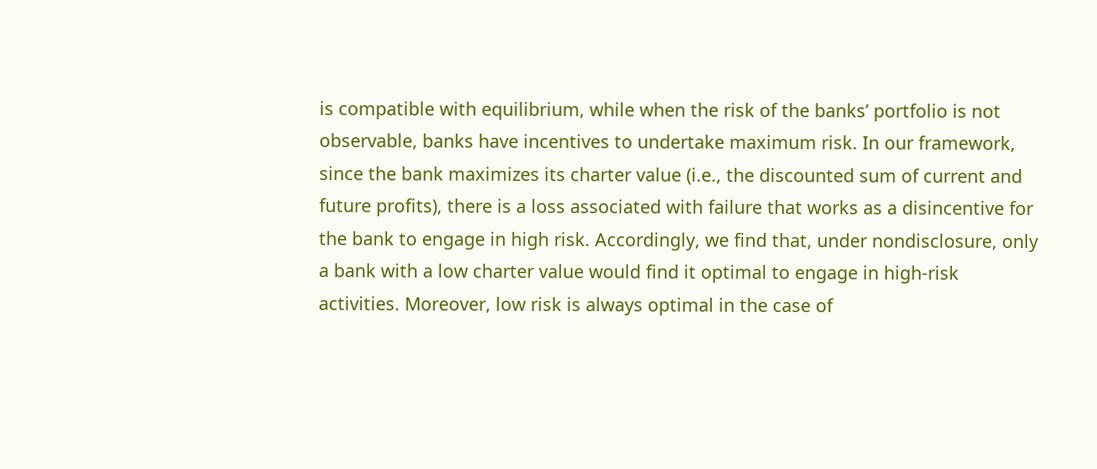is compatible with equilibrium, while when the risk of the banks’ portfolio is not observable, banks have incentives to undertake maximum risk. In our framework, since the bank maximizes its charter value (i.e., the discounted sum of current and future profits), there is a loss associated with failure that works as a disincentive for the bank to engage in high risk. Accordingly, we find that, under nondisclosure, only a bank with a low charter value would find it optimal to engage in high-risk activities. Moreover, low risk is always optimal in the case of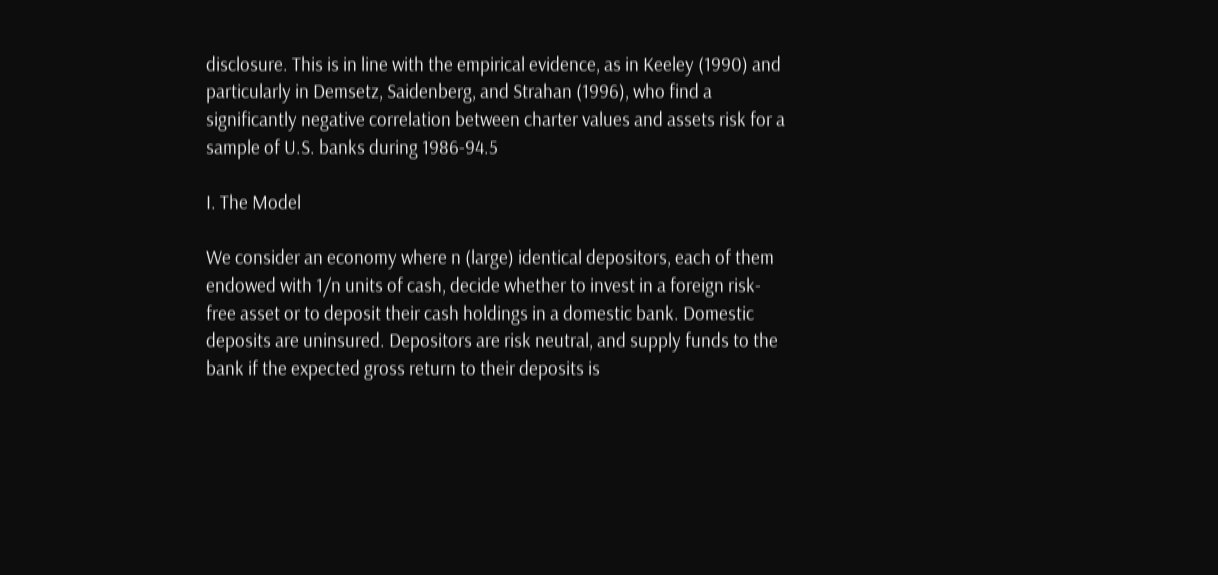disclosure. This is in line with the empirical evidence, as in Keeley (1990) and particularly in Demsetz, Saidenberg, and Strahan (1996), who find a significantly negative correlation between charter values and assets risk for a sample of U.S. banks during 1986-94.5

I. The Model

We consider an economy where n (large) identical depositors, each of them endowed with 1/n units of cash, decide whether to invest in a foreign risk-free asset or to deposit their cash holdings in a domestic bank. Domestic deposits are uninsured. Depositors are risk neutral, and supply funds to the bank if the expected gross return to their deposits is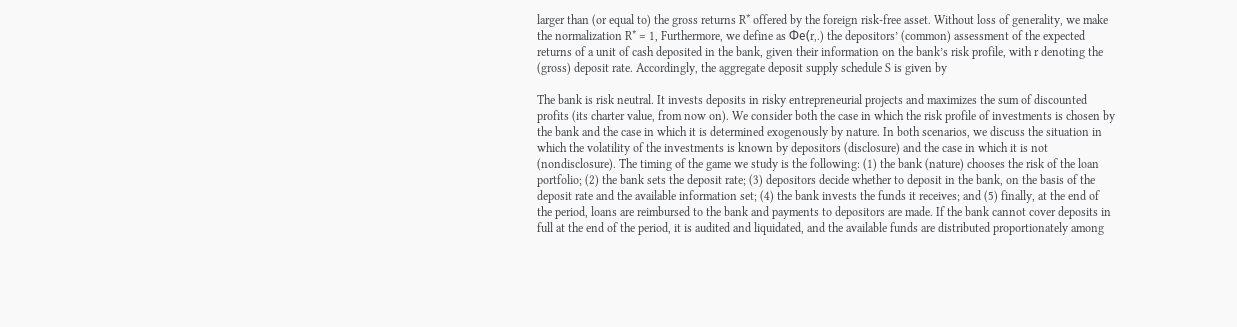larger than (or equal to) the gross returns R* offered by the foreign risk-free asset. Without loss of generality, we make the normalization R* = 1, Furthermore, we define as Фe(r,.) the depositors’ (common) assessment of the expected returns of a unit of cash deposited in the bank, given their information on the bank’s risk profile, with r denoting the (gross) deposit rate. Accordingly, the aggregate deposit supply schedule S is given by

The bank is risk neutral. It invests deposits in risky entrepreneurial projects and maximizes the sum of discounted profits (its charter value, from now on). We consider both the case in which the risk profile of investments is chosen by the bank and the case in which it is determined exogenously by nature. In both scenarios, we discuss the situation in which the volatility of the investments is known by depositors (disclosure) and the case in which it is not (nondisclosure). The timing of the game we study is the following: (1) the bank (nature) chooses the risk of the loan portfolio; (2) the bank sets the deposit rate; (3) depositors decide whether to deposit in the bank, on the basis of the deposit rate and the available information set; (4) the bank invests the funds it receives; and (5) finally, at the end of the period, loans are reimbursed to the bank and payments to depositors are made. If the bank cannot cover deposits in full at the end of the period, it is audited and liquidated, and the available funds are distributed proportionately among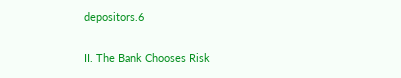depositors.6

II. The Bank Chooses Risk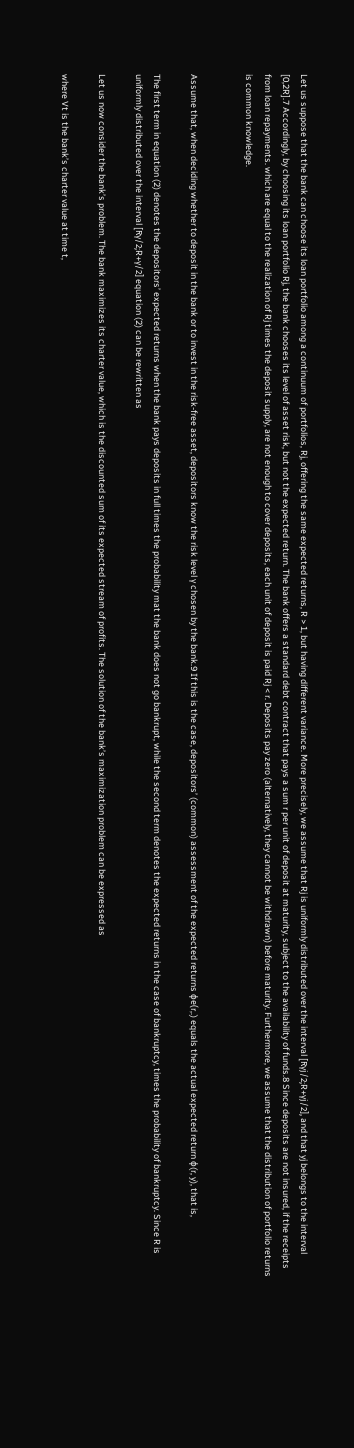Let us suppose that the bank can choose its loan portfolio among a continuum of portfolios, Rj, offering the same expected returns, R > 1, but having different variance. More precisely, we assume that Rj is uniformly distributed over the interval [Rγj/2;R+γj/2], and that yj belongs to the interval [0,2R].7 Accordingly, by choosing its loan portfolio Rj, the bank chooses its level of asset risk, but not the expected return. The bank offers a standard debt contract that pays a sum r per unit of deposit at maturity, subject to the availability of funds.8 Since deposits are not insured, if the receipts from loan repayments. which are equal to the realization of Rj times the deposit supply, are not enough to cover deposits, each unit of deposit is paid Rj < r. Deposits pay zero (alternatively, they cannot be withdrawn) before maturity. Furthermore, we assume that the distribution of portfolio returns is common knowledge.


Assume that, when deciding whether to deposit in the bank or to invest in the risk-free asset, depositors know the risk level γ chosen by the bank.9 If this is the case, depositors’ (common) assessment of the expected returns ϕe(r,.) equals the actual expected return ϕ(r, y), that is,

The first term in equation (2) denotes the depositors’ expected returns when the bank pays deposits in full times the probability mat the bank does not go bankrupt, while the second term denotes the expected returns in the case of bankruptcy, times the probability of bankruptcy. Since R is uniformly distributed over the interval [Rγ/2;R+γ/2] equation (2) can be rewritten as

Let us now consider the bank’s problem. The bank maximizes its charter value, which is the discounted sum of its expected stream of profits. The solution of the bank’s maximization problem can be expressed as

where Vt is the bank’s charter value at time t,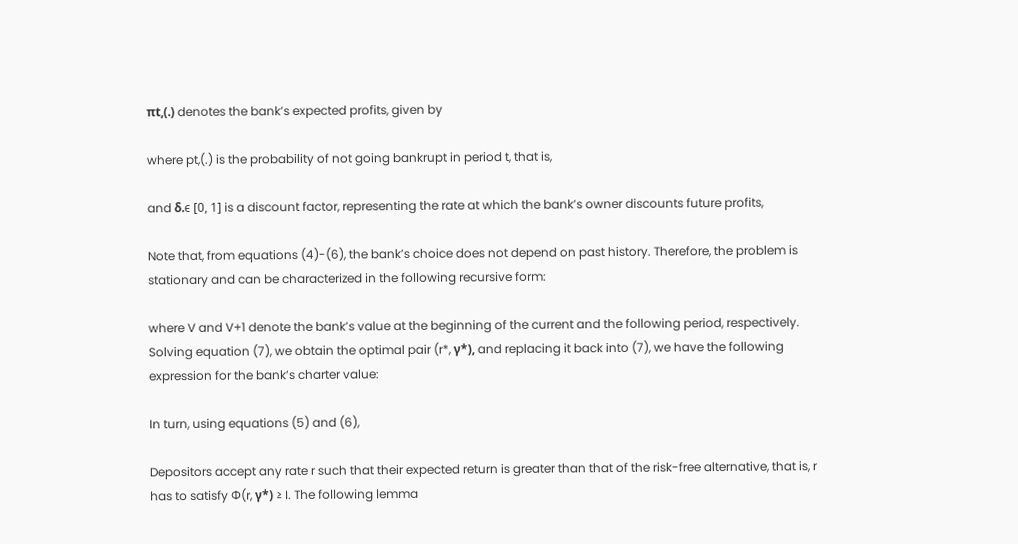πt,(.) denotes the bank’s expected profits, given by

where pt,(.) is the probability of not going bankrupt in period t, that is,

and δ.є [0, 1] is a discount factor, representing the rate at which the bank’s owner discounts future profits,

Note that, from equations (4)-(6), the bank’s choice does not depend on past history. Therefore, the problem is stationary and can be characterized in the following recursive form:

where V and V+1 denote the bank’s value at the beginning of the current and the following period, respectively. Solving equation (7), we obtain the optimal pair (r*, γ*), and replacing it back into (7), we have the following expression for the bank’s charter value:

In turn, using equations (5) and (6),

Depositors accept any rate r such that their expected return is greater than that of the risk-free alternative, that is, r has to satisfy Ф(r, γ*) ≥ I. The following lemma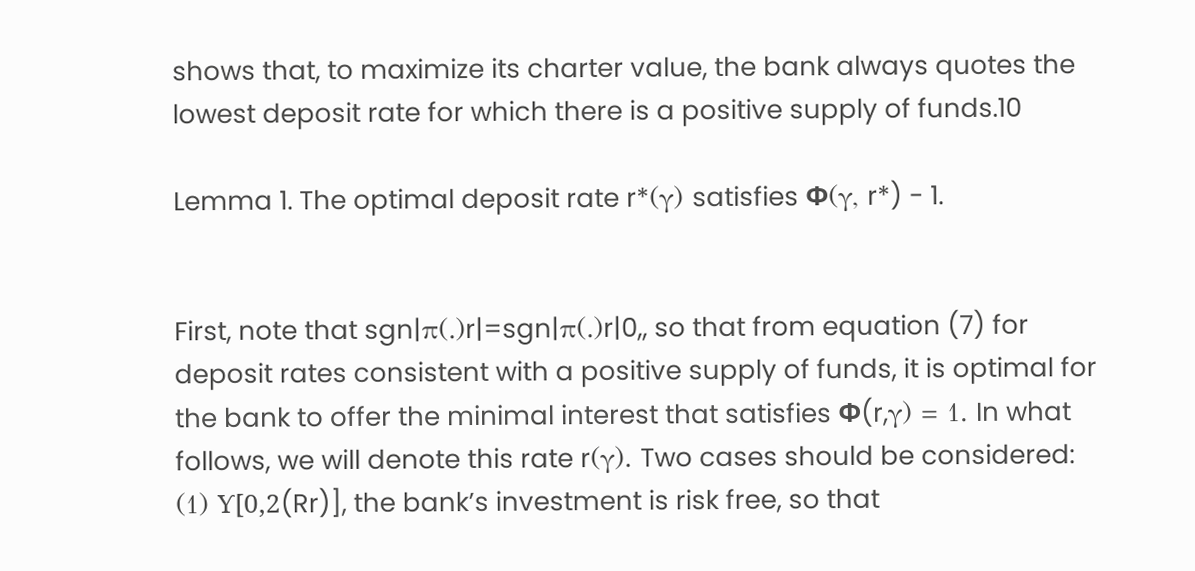shows that, to maximize its charter value, the bank always quotes the lowest deposit rate for which there is a positive supply of funds.10

Lemma 1. The optimal deposit rate r*(γ) satisfies Ф(γ, r*) - 1.


First, note that sgn|π(.)r|=sgn|π(.)r|0,, so that from equation (7) for deposit rates consistent with a positive supply of funds, it is optimal for the bank to offer the minimal interest that satisfies Ф(r,γ) = 1. In what follows, we will denote this rate r(γ). Two cases should be considered: (1) ϒ[0,2(Rr)], the bank’s investment is risk free, so that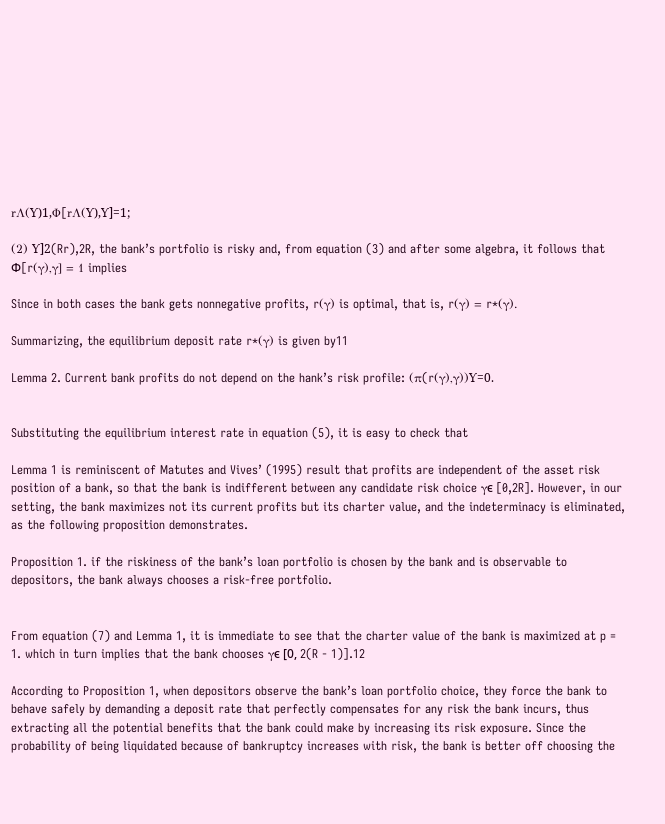rΛ(ϒ)1,Φ[rΛ(ϒ),ϒ]=1;

(2) ϒ]2(Rr),2R, the bank’s portfolio is risky and, from equation (3) and after some algebra, it follows that Ф[r(γ),γ] = 1 implies

Since in both cases the bank gets nonnegative profits, r(γ) is optimal, that is, r(γ) = r*(γ).

Summarizing, the equilibrium deposit rate r*(γ) is given by11

Lemma 2. Current bank profits do not depend on the hank’s risk profile: (π(r(γ),γ))ϒ=0.


Substituting the equilibrium interest rate in equation (5), it is easy to check that

Lemma 1 is reminiscent of Matutes and Vives’ (1995) result that profits are independent of the asset risk position of a bank, so that the bank is indifferent between any candidate risk choice γє [0,2R]. However, in our setting, the bank maximizes not its current profits but its charter value, and the indeterminacy is eliminated, as the following proposition demonstrates.

Proposition 1. if the riskiness of the bank’s loan portfolio is chosen by the bank and is observable to depositors, the bank always chooses a risk-free portfolio.


From equation (7) and Lemma 1, it is immediate to see that the charter value of the bank is maximized at p = 1. which in turn implies that the bank chooses γє [0, 2(R - 1)].12

According to Proposition 1, when depositors observe the bank’s loan portfolio choice, they force the bank to behave safely by demanding a deposit rate that perfectly compensates for any risk the bank incurs, thus extracting all the potential benefits that the bank could make by increasing its risk exposure. Since the probability of being liquidated because of bankruptcy increases with risk, the bank is better off choosing the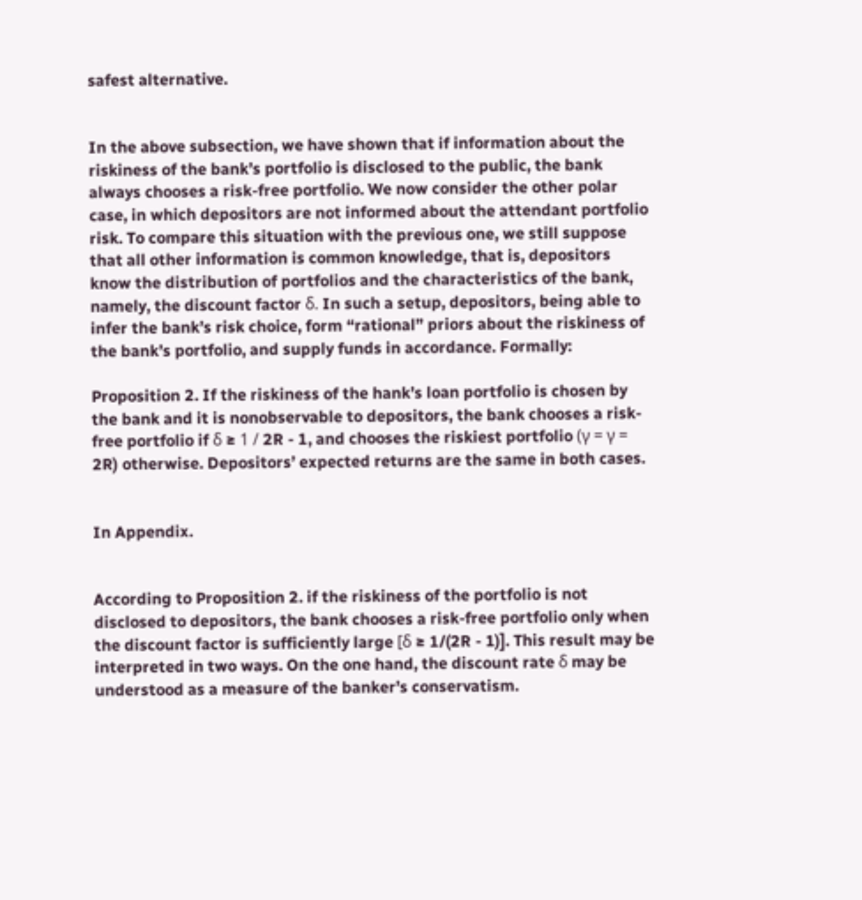safest alternative.


In the above subsection, we have shown that if information about the riskiness of the bank’s portfolio is disclosed to the public, the bank always chooses a risk-free portfolio. We now consider the other polar case, in which depositors are not informed about the attendant portfolio risk. To compare this situation with the previous one, we still suppose that all other information is common knowledge, that is, depositors know the distribution of portfolios and the characteristics of the bank, namely, the discount factor δ. In such a setup, depositors, being able to infer the bank’s risk choice, form “rational” priors about the riskiness of the bank’s portfolio, and supply funds in accordance. Formally:

Proposition 2. If the riskiness of the hank’s loan portfolio is chosen by the bank and it is nonobservable to depositors, the bank chooses a risk-free portfolio if δ ≥ 1 / 2R - 1, and chooses the riskiest portfolio (γ = γ = 2R) otherwise. Depositors’ expected returns are the same in both cases.


In Appendix.


According to Proposition 2. if the riskiness of the portfolio is not disclosed to depositors, the bank chooses a risk-free portfolio only when the discount factor is sufficiently large [δ ≥ 1/(2R - 1)]. This result may be interpreted in two ways. On the one hand, the discount rate δ may be understood as a measure of the banker’s conservatism.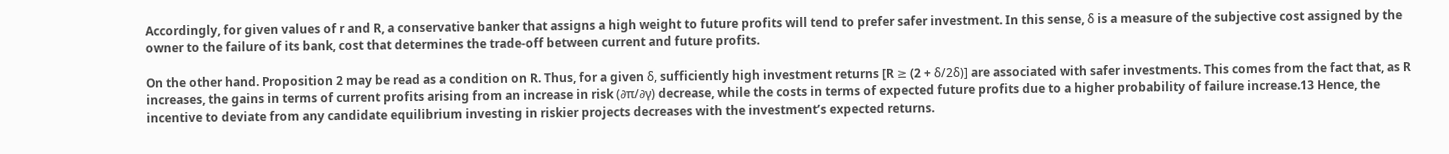Accordingly, for given values of r and R, a conservative banker that assigns a high weight to future profits will tend to prefer safer investment. In this sense, δ is a measure of the subjective cost assigned by the owner to the failure of its bank, cost that determines the trade-off between current and future profits.

On the other hand. Proposition 2 may be read as a condition on R. Thus, for a given δ, sufficiently high investment returns [R ≥ (2 + δ/2δ)] are associated with safer investments. This comes from the fact that, as R increases, the gains in terms of current profits arising from an increase in risk (∂π/∂γ) decrease, while the costs in terms of expected future profits due to a higher probability of failure increase.13 Hence, the incentive to deviate from any candidate equilibrium investing in riskier projects decreases with the investment’s expected returns.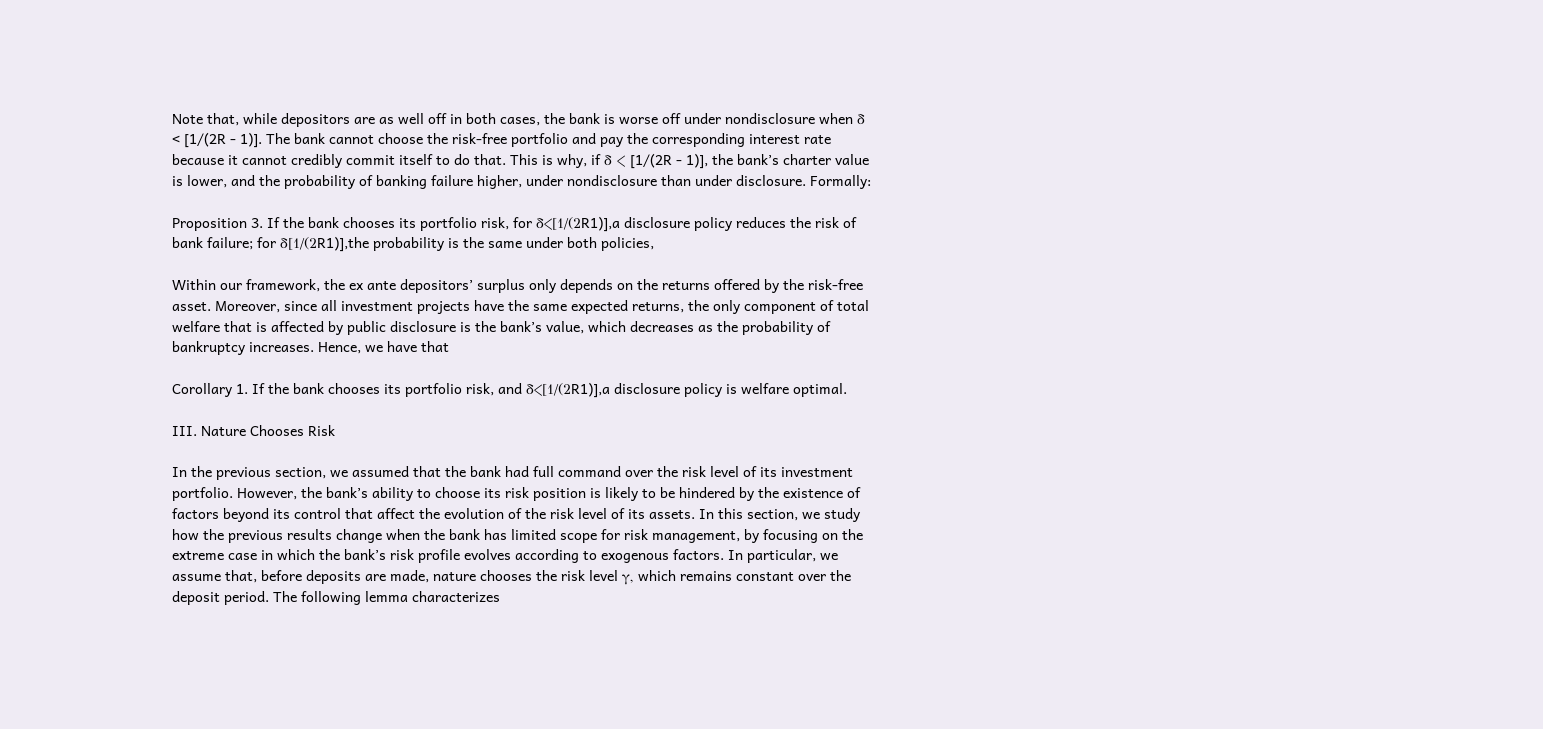Note that, while depositors are as well off in both cases, the bank is worse off under nondisclosure when δ < [1/(2R - 1)]. The bank cannot choose the risk-free portfolio and pay the corresponding interest rate because it cannot credibly commit itself to do that. This is why, if δ < [1/(2R - 1)], the bank’s charter value is lower, and the probability of banking failure higher, under nondisclosure than under disclosure. Formally:

Proposition 3. If the bank chooses its portfolio risk, for δ<[1/(2R1)],a disclosure policy reduces the risk of bank failure; for δ[1/(2R1)],the probability is the same under both policies,

Within our framework, the ex ante depositors’ surplus only depends on the returns offered by the risk-free asset. Moreover, since all investment projects have the same expected returns, the only component of total welfare that is affected by public disclosure is the bank’s value, which decreases as the probability of bankruptcy increases. Hence, we have that

Corollary 1. If the bank chooses its portfolio risk, and δ<[1/(2R1)],a disclosure policy is welfare optimal.

III. Nature Chooses Risk

In the previous section, we assumed that the bank had full command over the risk level of its investment portfolio. However, the bank’s ability to choose its risk position is likely to be hindered by the existence of factors beyond its control that affect the evolution of the risk level of its assets. In this section, we study how the previous results change when the bank has limited scope for risk management, by focusing on the extreme case in which the bank’s risk profile evolves according to exogenous factors. In particular, we assume that, before deposits are made, nature chooses the risk level γ, which remains constant over the deposit period. The following lemma characterizes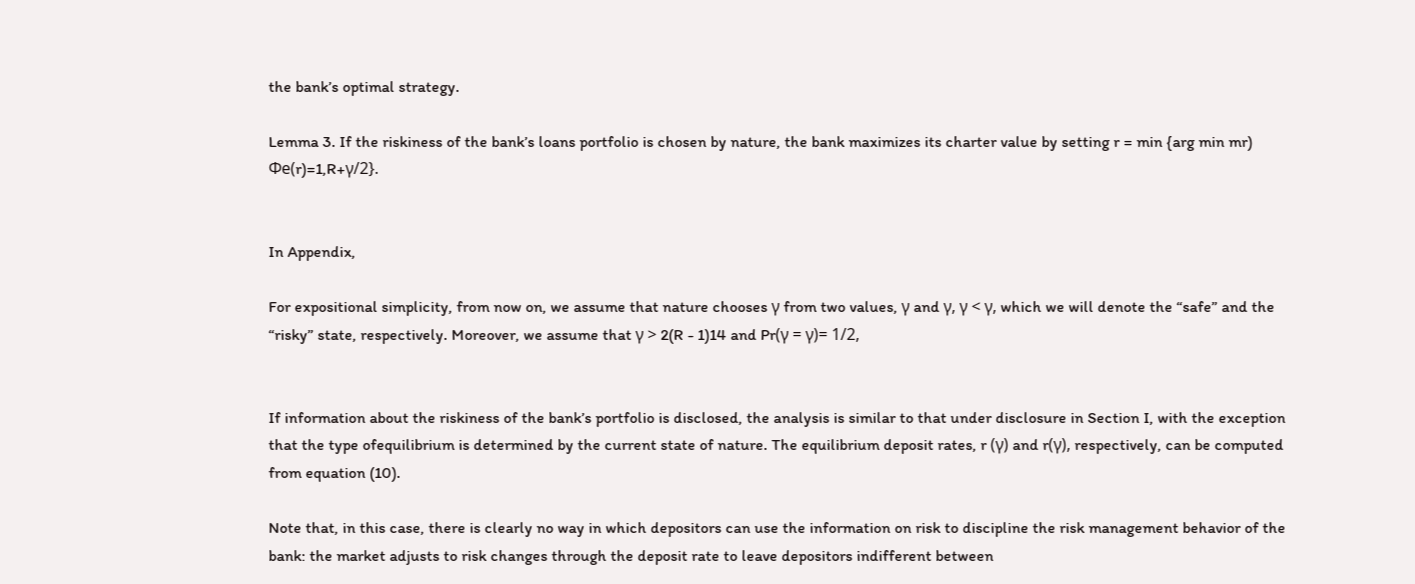the bank’s optimal strategy.

Lemma 3. If the riskiness of the bank’s loans portfolio is chosen by nature, the bank maximizes its charter value by setting r = min {arg min mr) Φe(r)=1,R+γ/2}.


In Appendix,

For expositional simplicity, from now on, we assume that nature chooses γ from two values, γ and γ, γ < γ, which we will denote the “safe” and the “risky” state, respectively. Moreover, we assume that γ > 2(R - 1)14 and Pr(γ = γ)= 1/2,


If information about the riskiness of the bank’s portfolio is disclosed, the analysis is similar to that under disclosure in Section I, with the exception that the type ofequilibrium is determined by the current state of nature. The equilibrium deposit rates, r (γ) and r(γ), respectively, can be computed from equation (10).

Note that, in this case, there is clearly no way in which depositors can use the information on risk to discipline the risk management behavior of the bank: the market adjusts to risk changes through the deposit rate to leave depositors indifferent between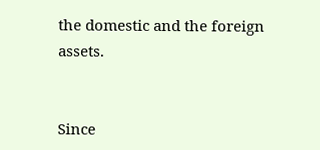the domestic and the foreign assets.


Since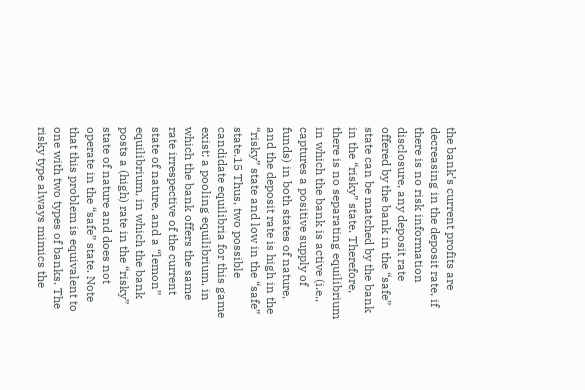the bank’s current profits are decreasing in the deposit rate, if there is no risk information disclosure, any deposit rate offered by the bank in the “safe” state can be matched by the bank in the “risky” state. Therefore, there is no separating equilibrium in which the bank is active (i.e., captures a positive supply of funds) in both states of nature, and the deposit rate is high in the “risky” state and low in the “safe” state.15 Thus, two possible candidate equilibria for this game exist: a pooling equilibrium, in which the bank offers the same rate irrespective of the current state of nature, and a “lemon” equilibrium, in which the bank posts a (high) rate in the “risky” state of nature and does not operate in the “safe” state. Note that this problem is equivalent to one with two types of banks. The risky type always mimics the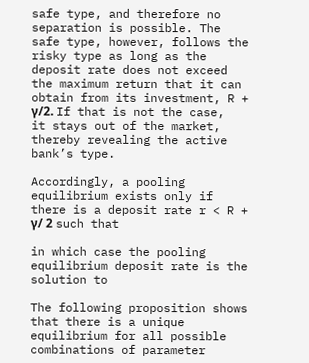safe type, and therefore no separation is possible. The safe type, however, follows the risky type as long as the deposit rate does not exceed the maximum return that it can obtain from its investment, R + γ/2. If that is not the case, it stays out of the market, thereby revealing the active bank’s type.

Accordingly, a pooling equilibrium exists only if there is a deposit rate r < R + γ/ 2 such that

in which case the pooling equilibrium deposit rate is the solution to

The following proposition shows that there is a unique equilibrium for all possible combinations of parameter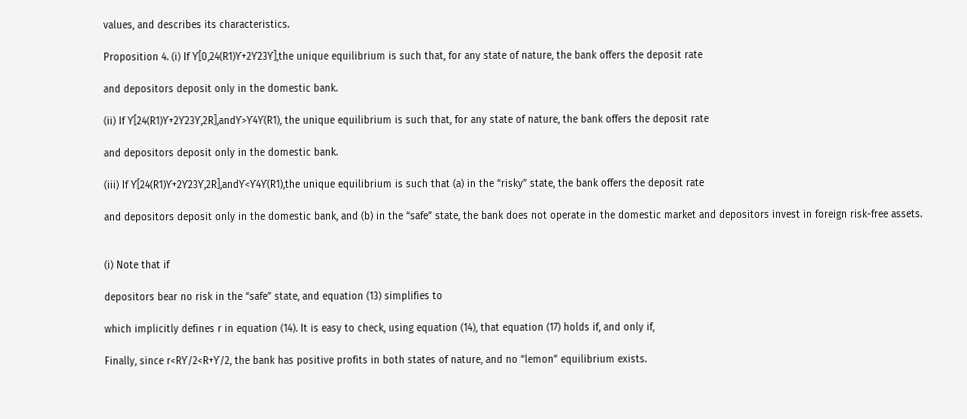values, and describes its characteristics.

Proposition 4. (i) If ϒ[0,24(R1)ϒ+2ϒ23ϒ],the unique equilibrium is such that, for any state of nature, the bank offers the deposit rate

and depositors deposit only in the domestic bank.

(ii) If ϒ[24(R1)ϒ+2ϒ23ϒ,2R],andϒ>ϒ4ϒ(R1), the unique equilibrium is such that, for any state of nature, the bank offers the deposit rate

and depositors deposit only in the domestic bank.

(iii) If ϒ[24(R1)ϒ+2ϒ23ϒ,2R],andϒ<ϒ4ϒ(R1),the unique equilibrium is such that (a) in the “risky” state, the bank offers the deposit rate

and depositors deposit only in the domestic bank, and (b) in the “safe” state, the bank does not operate in the domestic market and depositors invest in foreign risk-free assets.


(i) Note that if

depositors bear no risk in the “safe” state, and equation (13) simplifies to

which implicitly defines r in equation (14). It is easy to check, using equation (14), that equation (17) holds if, and only if,

Finally, since r<Rϒ/2<R+ϒ/2, the bank has positive profits in both states of nature, and no “lemon” equilibrium exists.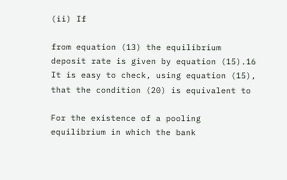(ii) If

from equation (13) the equilibrium deposit rate is given by equation (15).16 It is easy to check, using equation (15), that the condition (20) is equivalent to

For the existence of a pooling equilibrium in which the bank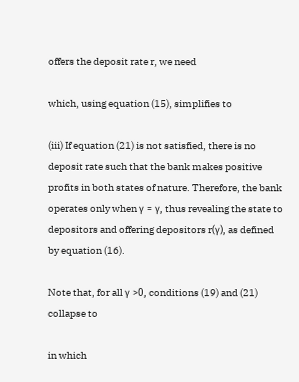offers the deposit rate r, we need

which, using equation (15), simplifies to

(iii) If equation (21) is not satisfied, there is no deposit rate such that the bank makes positive profits in both states of nature. Therefore, the bank operates only when γ = γ, thus revealing the state to depositors and offering depositors r(γ), as defined by equation (16).

Note that, for all γ >0, conditions (19) and (21) collapse to

in which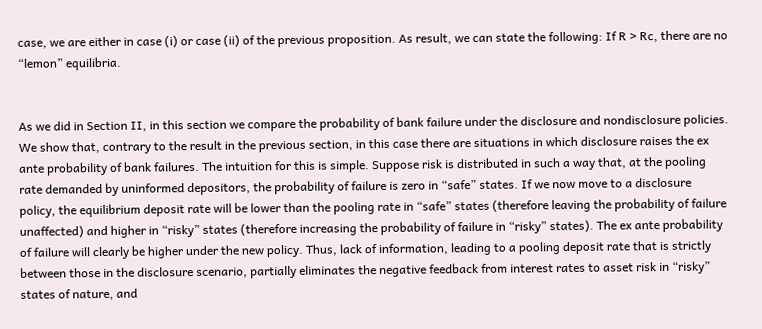case, we are either in case (i) or case (ii) of the previous proposition. As result, we can state the following: If R > Rc, there are no “lemon” equilibria.


As we did in Section II, in this section we compare the probability of bank failure under the disclosure and nondisclosure policies. We show that, contrary to the result in the previous section, in this case there are situations in which disclosure raises the ex ante probability of bank failures. The intuition for this is simple. Suppose risk is distributed in such a way that, at the pooling rate demanded by uninformed depositors, the probability of failure is zero in “safe” states. If we now move to a disclosure policy, the equilibrium deposit rate will be lower than the pooling rate in “safe” states (therefore leaving the probability of failure unaffected) and higher in “risky” states (therefore increasing the probability of failure in “risky” states). The ex ante probability of failure will clearly be higher under the new policy. Thus, lack of information, leading to a pooling deposit rate that is strictly between those in the disclosure scenario, partially eliminates the negative feedback from interest rates to asset risk in “risky” states of nature, and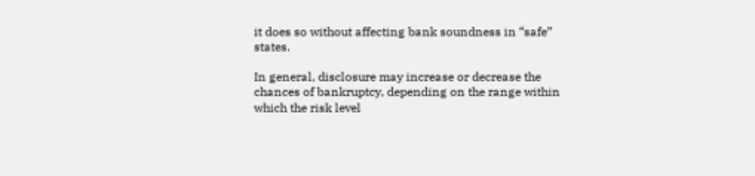it does so without affecting bank soundness in “safe” states.

In general, disclosure may increase or decrease the chances of bankruptcy, depending on the range within which the risk level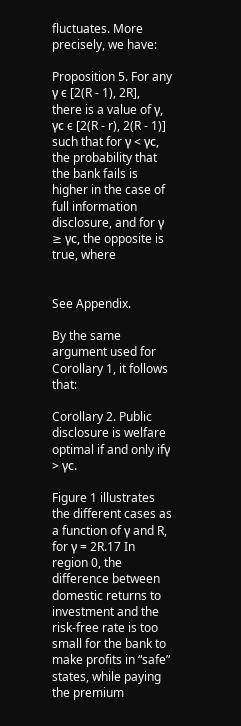fluctuates. More precisely, we have:

Proposition 5. For any γ є [2(R - 1), 2R], there is a value of γ, γc є [2(R - r), 2(R - 1)] such that for γ < γc, the probability that the bank fails is higher in the case of full information disclosure, and for γ ≥ γc, the opposite is true, where


See Appendix.

By the same argument used for Corollary 1, it follows that:

Corollary 2. Public disclosure is welfare optimal if and only ifγ > γc.

Figure 1 illustrates the different cases as a function of γ and R, for γ = 2R.17 In region 0, the difference between domestic returns to investment and the risk-free rate is too small for the bank to make profits in “safe” states, while paying the premium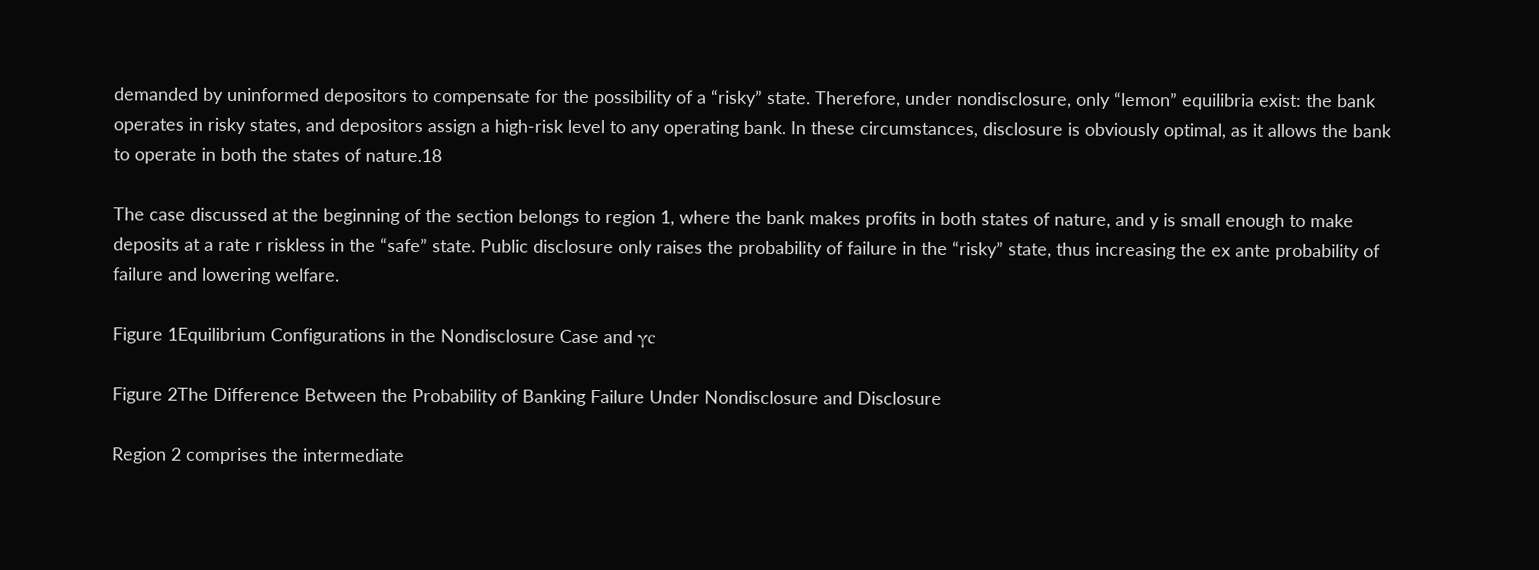demanded by uninformed depositors to compensate for the possibility of a “risky” state. Therefore, under nondisclosure, only “lemon” equilibria exist: the bank operates in risky states, and depositors assign a high-risk level to any operating bank. In these circumstances, disclosure is obviously optimal, as it allows the bank to operate in both the states of nature.18

The case discussed at the beginning of the section belongs to region 1, where the bank makes profits in both states of nature, and y is small enough to make deposits at a rate r riskless in the “safe” state. Public disclosure only raises the probability of failure in the “risky” state, thus increasing the ex ante probability of failure and lowering welfare.

Figure 1Equilibrium Configurations in the Nondisclosure Case and γc

Figure 2The Difference Between the Probability of Banking Failure Under Nondisclosure and Disclosure

Region 2 comprises the intermediate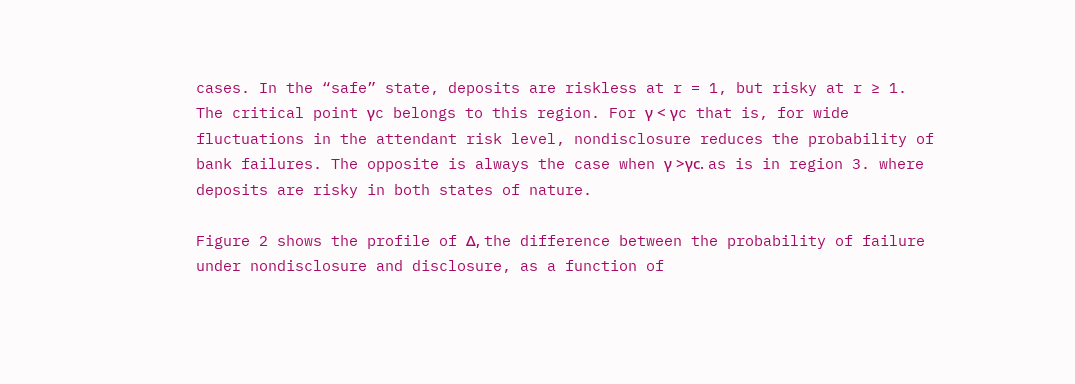cases. In the “safe” state, deposits are riskless at r = 1, but risky at r ≥ 1. The critical point γc belongs to this region. For γ < γc that is, for wide fluctuations in the attendant risk level, nondisclosure reduces the probability of bank failures. The opposite is always the case when γ >γc. as is in region 3. where deposits are risky in both states of nature.

Figure 2 shows the profile of Δ, the difference between the probability of failure under nondisclosure and disclosure, as a function of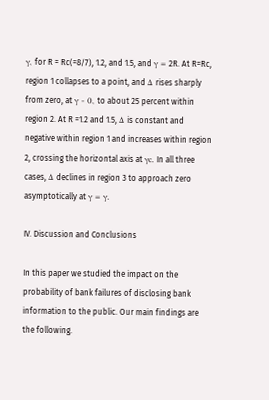γ, for R = Rc(=8/7), 1.2, and 1.5, and γ = 2R. At R=Rc, region 1 collapses to a point, and Δ rises sharply from zero, at γ - 0, to about 25 percent within region 2. At R =1.2 and 1.5, Δ is constant and negative within region 1 and increases within region 2, crossing the horizontal axis at γc. In all three cases, Δ declines in region 3 to approach zero asymptotically at γ = γ.

IV. Discussion and Conclusions

In this paper we studied the impact on the probability of bank failures of disclosing bank information to the public. Our main findings are the following.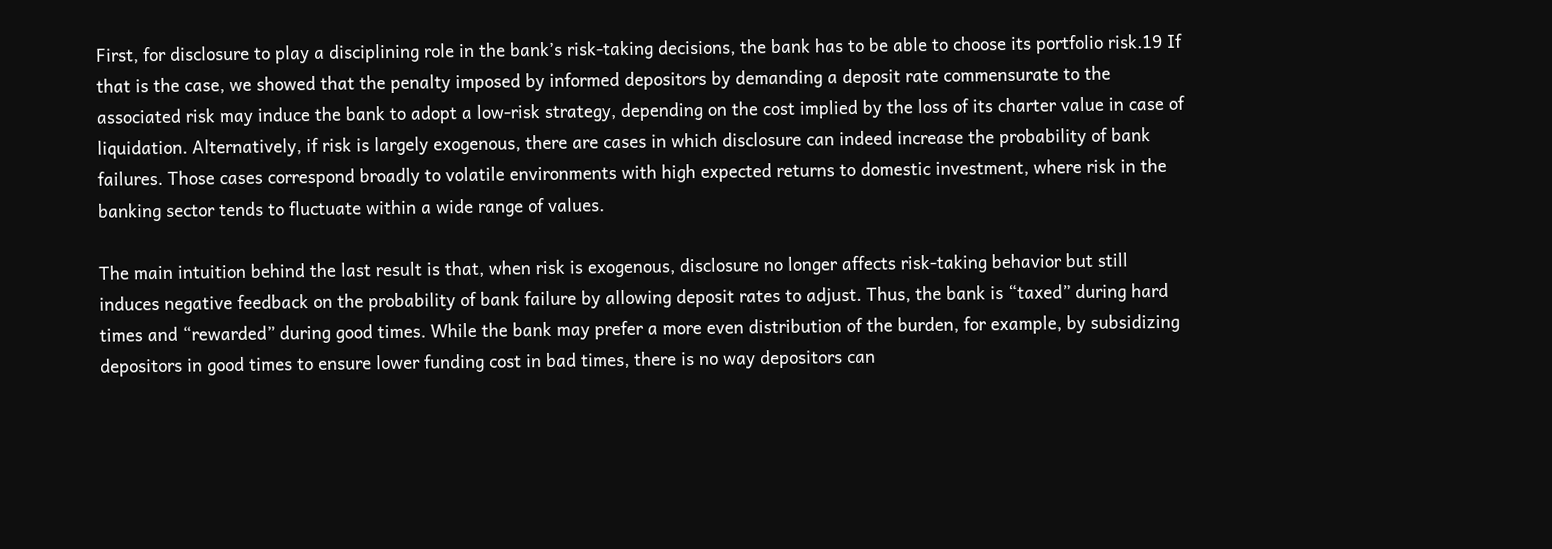First, for disclosure to play a disciplining role in the bank’s risk-taking decisions, the bank has to be able to choose its portfolio risk.19 If that is the case, we showed that the penalty imposed by informed depositors by demanding a deposit rate commensurate to the associated risk may induce the bank to adopt a low-risk strategy, depending on the cost implied by the loss of its charter value in case of liquidation. Alternatively, if risk is largely exogenous, there are cases in which disclosure can indeed increase the probability of bank failures. Those cases correspond broadly to volatile environments with high expected returns to domestic investment, where risk in the banking sector tends to fluctuate within a wide range of values.

The main intuition behind the last result is that, when risk is exogenous, disclosure no longer affects risk-taking behavior but still induces negative feedback on the probability of bank failure by allowing deposit rates to adjust. Thus, the bank is “taxed” during hard times and “rewarded” during good times. While the bank may prefer a more even distribution of the burden, for example, by subsidizing depositors in good times to ensure lower funding cost in bad times, there is no way depositors can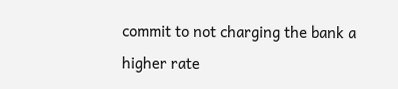commit to not charging the bank a higher rate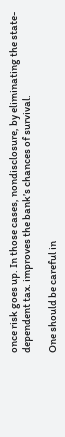once risk goes up. In those cases, nondisclosure, by eliminating the state-dependent tax. improves the bank’s chances of survival.

One should be careful in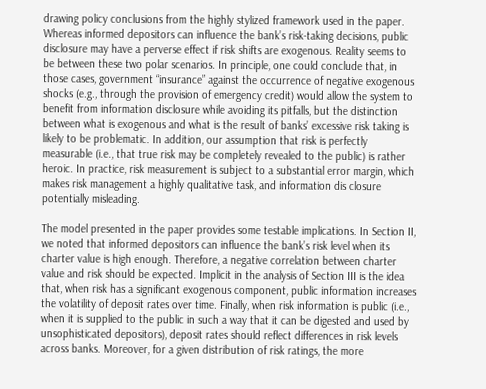drawing policy conclusions from the highly stylized framework used in the paper. Whereas informed depositors can influence the bank’s risk-taking decisions, public disclosure may have a perverse effect if risk shifts are exogenous. Reality seems to be between these two polar scenarios. In principle, one could conclude that, in those cases, government “insurance” against the occurrence of negative exogenous shocks (e.g., through the provision of emergency credit) would allow the system to benefit from information disclosure while avoiding its pitfalls, but the distinction between what is exogenous and what is the result of banks’ excessive risk taking is likely to be problematic. In addition, our assumption that risk is perfectly measurable (i.e., that true risk may be completely revealed to the public) is rather heroic. In practice, risk measurement is subject to a substantial error margin, which makes risk management a highly qualitative task, and information dis closure potentially misleading.

The model presented in the paper provides some testable implications. In Section II, we noted that informed depositors can influence the bank’s risk level when its charter value is high enough. Therefore, a negative correlation between charter value and risk should be expected. Implicit in the analysis of Section III is the idea that, when risk has a significant exogenous component, public information increases the volatility of deposit rates over time. Finally, when risk information is public (i.e., when it is supplied to the public in such a way that it can be digested and used by unsophisticated depositors), deposit rates should reflect differences in risk levels across banks. Moreover, for a given distribution of risk ratings, the more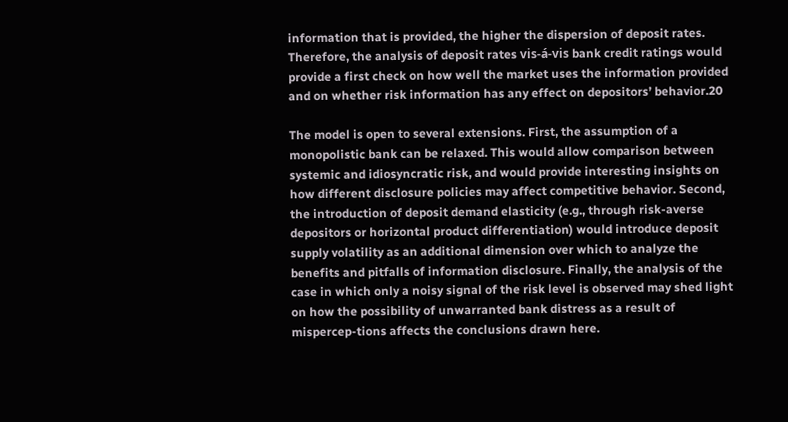information that is provided, the higher the dispersion of deposit rates. Therefore, the analysis of deposit rates vis-á-vis bank credit ratings would provide a first check on how well the market uses the information provided and on whether risk information has any effect on depositors’ behavior.20

The model is open to several extensions. First, the assumption of a monopolistic bank can be relaxed. This would allow comparison between systemic and idiosyncratic risk, and would provide interesting insights on how different disclosure policies may affect competitive behavior. Second, the introduction of deposit demand elasticity (e.g., through risk-averse depositors or horizontal product differentiation) would introduce deposit supply volatility as an additional dimension over which to analyze the benefits and pitfalls of information disclosure. Finally, the analysis of the case in which only a noisy signal of the risk level is observed may shed light on how the possibility of unwarranted bank distress as a result of mispercep-tions affects the conclusions drawn here.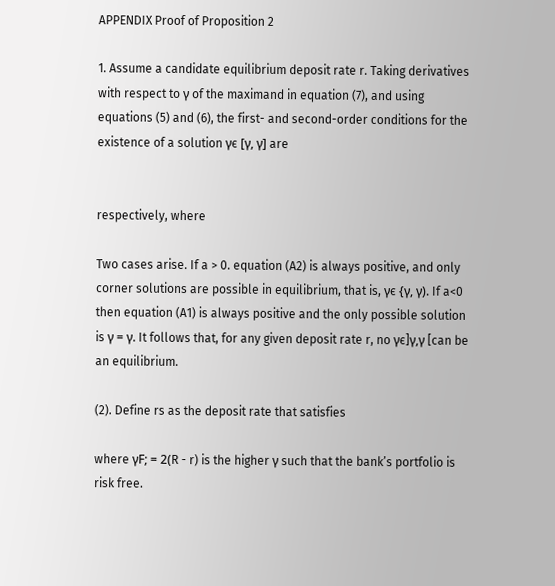APPENDIX Proof of Proposition 2

1. Assume a candidate equilibrium deposit rate r. Taking derivatives with respect to γ of the maximand in equation (7), and using equations (5) and (6), the first- and second-order conditions for the existence of a solution γє [γ, γ] are


respectively, where

Two cases arise. If a > 0. equation (A2) is always positive, and only corner solutions are possible in equilibrium, that is, γє {γ, γ). If a<0 then equation (A1) is always positive and the only possible solution is γ = γ. It follows that, for any given deposit rate r, no γє]γ,γ [can be an equilibrium.

(2). Define rs as the deposit rate that satisfies

where γF; = 2(R - r) is the higher γ such that the bank’s portfolio is risk free.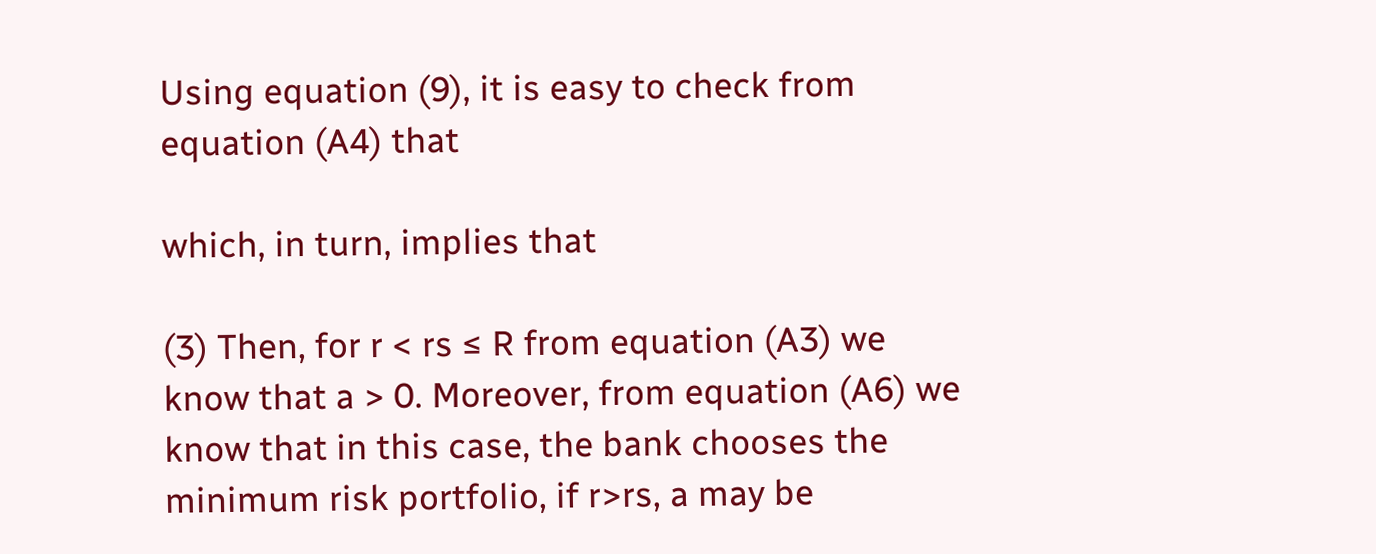Using equation (9), it is easy to check from equation (A4) that

which, in turn, implies that

(3) Then, for r < rs ≤ R from equation (A3) we know that a > 0. Moreover, from equation (A6) we know that in this case, the bank chooses the minimum risk portfolio, if r>rs, a may be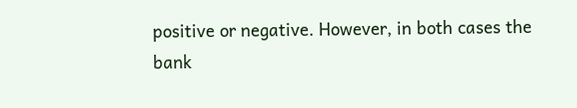positive or negative. However, in both cases the bank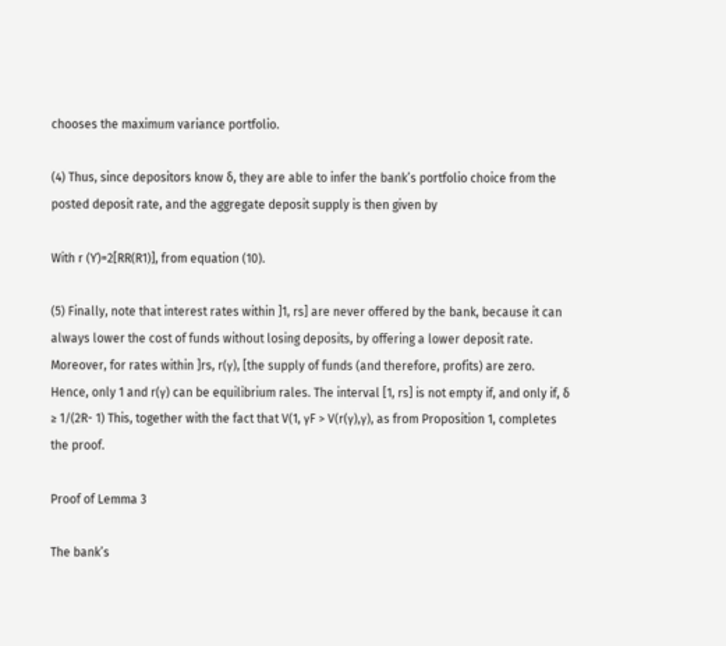chooses the maximum variance portfolio.

(4) Thus, since depositors know δ, they are able to infer the bank’s portfolio choice from the posted deposit rate, and the aggregate deposit supply is then given by

With r (ϒ)=2[RR(R1)], from equation (10).

(5) Finally, note that interest rates within ]1, rs] are never offered by the bank, because it can always lower the cost of funds without losing deposits, by offering a lower deposit rate. Moreover, for rates within ]rs, r(γ), [the supply of funds (and therefore, profits) are zero. Hence, only 1 and r(γ) can be equilibrium rales. The interval [1, rs] is not empty if, and only if, δ ≥ 1/(2R- 1) This, together with the fact that V(1, γF > V(r(γ),γ), as from Proposition 1, completes the proof.

Proof of Lemma 3

The bank’s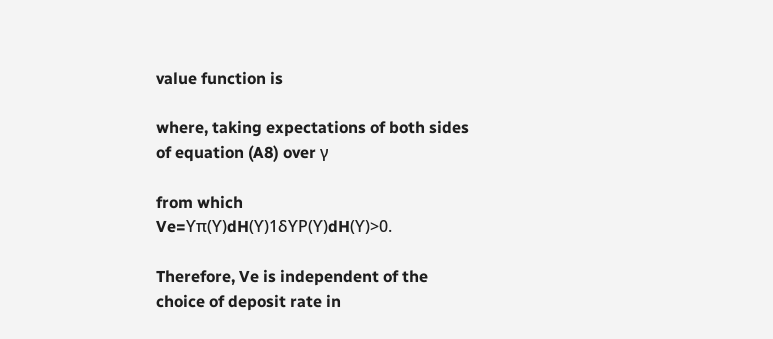value function is

where, taking expectations of both sides of equation (A8) over γ

from which Ve=ϒπ(ϒ)dH(ϒ)1δϒP(ϒ)dH(ϒ)>0.

Therefore, Ve is independent of the choice of deposit rate in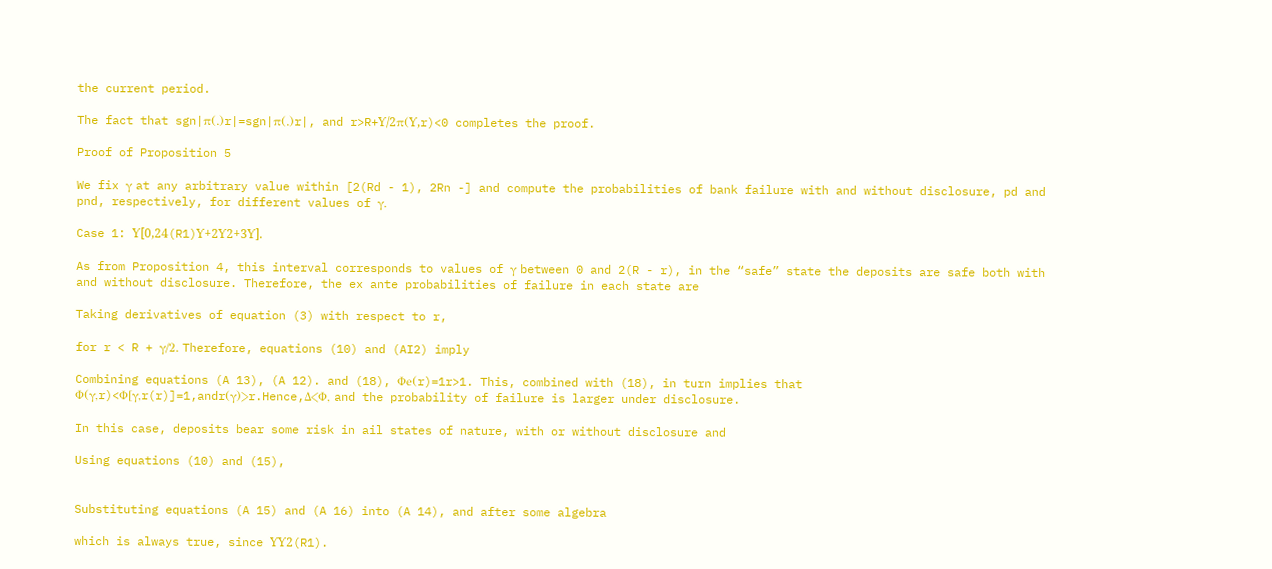the current period.

The fact that sgn|π(.)r|=sgn|π(.)r|, and r>R+ϒ/2π(ϒ,r)<0 completes the proof.

Proof of Proposition 5

We fix γ at any arbitrary value within [2(Rd - 1), 2Rn -] and compute the probabilities of bank failure with and without disclosure, pd and pnd, respectively, for different values of γ.

Case 1: ϒ[0,24(R1)ϒ+2ϒ2+3ϒ].

As from Proposition 4, this interval corresponds to values of γ between 0 and 2(R - r), in the “safe” state the deposits are safe both with and without disclosure. Therefore, the ex ante probabilities of failure in each state are

Taking derivatives of equation (3) with respect to r,

for r < R + γ/2. Therefore, equations (10) and (AI2) imply

Combining equations (A 13), (A 12). and (18), Φe(r)=1r>1. This, combined with (18), in turn implies that Φ(γ,r)<Φ[γ,r(r)]=1,andr(γ)>r.Hence,Δ<Φ, and the probability of failure is larger under disclosure.

In this case, deposits bear some risk in ail states of nature, with or without disclosure and

Using equations (10) and (15),


Substituting equations (A 15) and (A 16) into (A 14), and after some algebra

which is always true, since ϒϒ2(R1).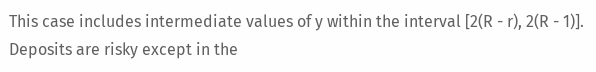This case includes intermediate values of y within the interval [2(R - r), 2(R - 1)]. Deposits are risky except in the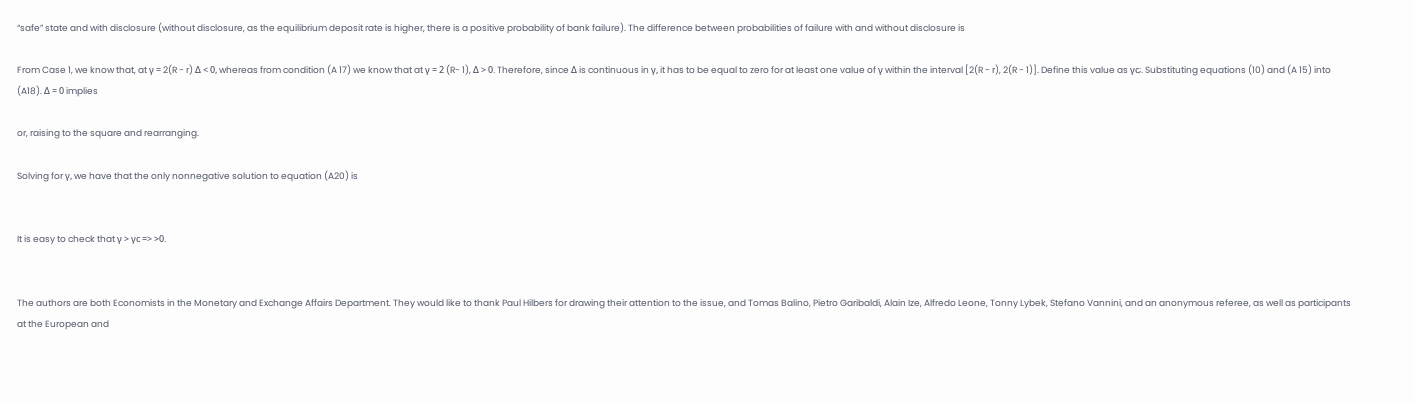“safe” state and with disclosure (without disclosure, as the equilibrium deposit rate is higher, there is a positive probability of bank failure). The difference between probabilities of failure with and without disclosure is

From Case 1, we know that, at γ = 2(R - r) Δ < 0, whereas from condition (A 17) we know that at γ = 2 (R- 1), Δ > 0. Therefore, since Δ is continuous in γ, it has to be equal to zero for at least one value of γ within the interval [2(R - r), 2(R - 1)]. Define this value as γc;. Substituting equations (10) and (A 15) into (A18). Δ = 0 implies

or, raising to the square and rearranging.

Solving for γ, we have that the only nonnegative solution to equation (A20) is


It is easy to check that γ > γc => >0.


The authors are both Economists in the Monetary and Exchange Affairs Department. They would like to thank Paul Hilbers for drawing their attention to the issue, and Tomas Balino, Pietro Garibaldi, Alain Ize, Alfredo Leone, Tonny Lybek, Stefano Vannini, and an anonymous referee, as well as participants at the European and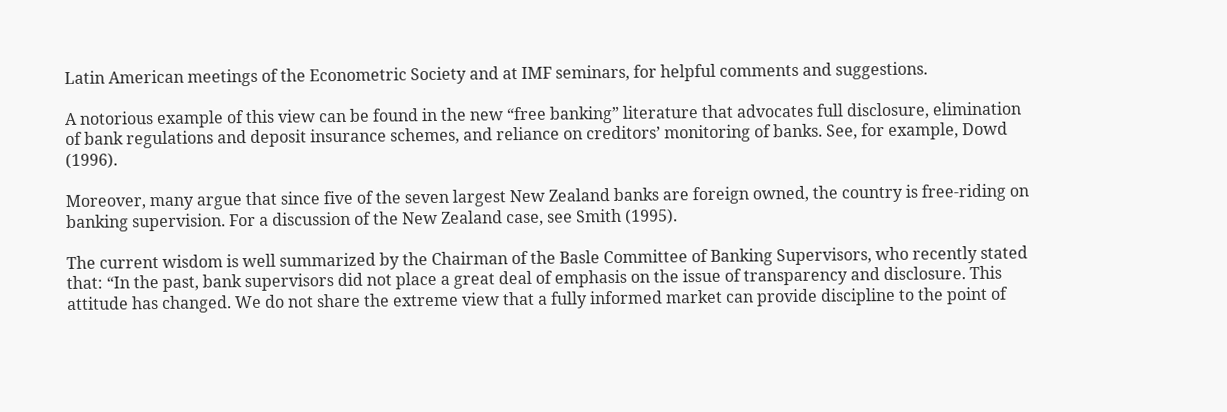Latin American meetings of the Econometric Society and at IMF seminars, for helpful comments and suggestions.

A notorious example of this view can be found in the new “free banking” literature that advocates full disclosure, elimination of bank regulations and deposit insurance schemes, and reliance on creditors’ monitoring of banks. See, for example, Dowd (1996).

Moreover, many argue that since five of the seven largest New Zealand banks are foreign owned, the country is free-riding on banking supervision. For a discussion of the New Zealand case, see Smith (1995).

The current wisdom is well summarized by the Chairman of the Basle Committee of Banking Supervisors, who recently stated that: “In the past, bank supervisors did not place a great deal of emphasis on the issue of transparency and disclosure. This attitude has changed. We do not share the extreme view that a fully informed market can provide discipline to the point of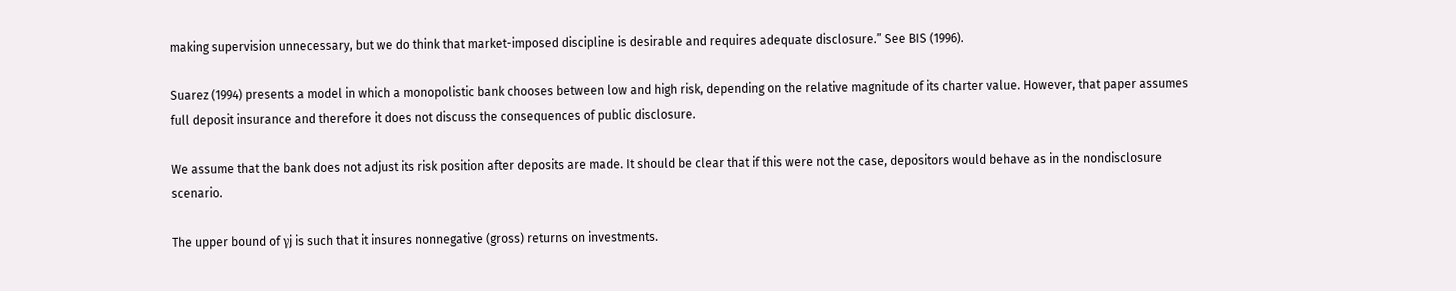making supervision unnecessary, but we do think that market-imposed discipline is desirable and requires adequate disclosure.” See BIS (1996).

Suarez (1994) presents a model in which a monopolistic bank chooses between low and high risk, depending on the relative magnitude of its charter value. However, that paper assumes full deposit insurance and therefore it does not discuss the consequences of public disclosure.

We assume that the bank does not adjust its risk position after deposits are made. It should be clear that if this were not the case, depositors would behave as in the nondisclosure scenario.

The upper bound of γj is such that it insures nonnegative (gross) returns on investments.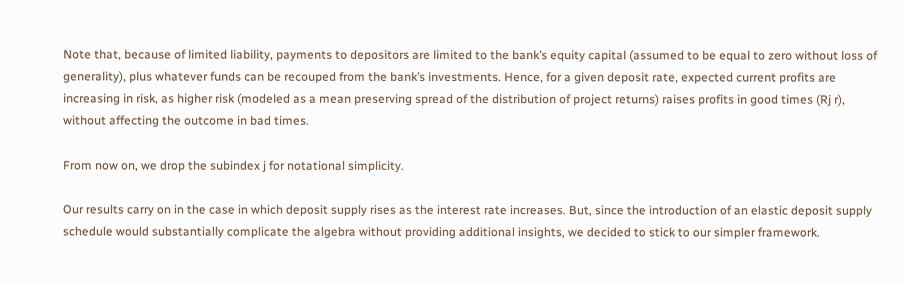Note that, because of limited liability, payments to depositors are limited to the bank’s equity capital (assumed to be equal to zero without loss of generality), plus whatever funds can be recouped from the bank’s investments. Hence, for a given deposit rate, expected current profits are increasing in risk, as higher risk (modeled as a mean preserving spread of the distribution of project returns) raises profits in good times (Rj r), without affecting the outcome in bad times.

From now on, we drop the subindex j for notational simplicity.

Our results carry on in the case in which deposit supply rises as the interest rate increases. But, since the introduction of an elastic deposit supply schedule would substantially complicate the algebra without providing additional insights, we decided to stick to our simpler framework.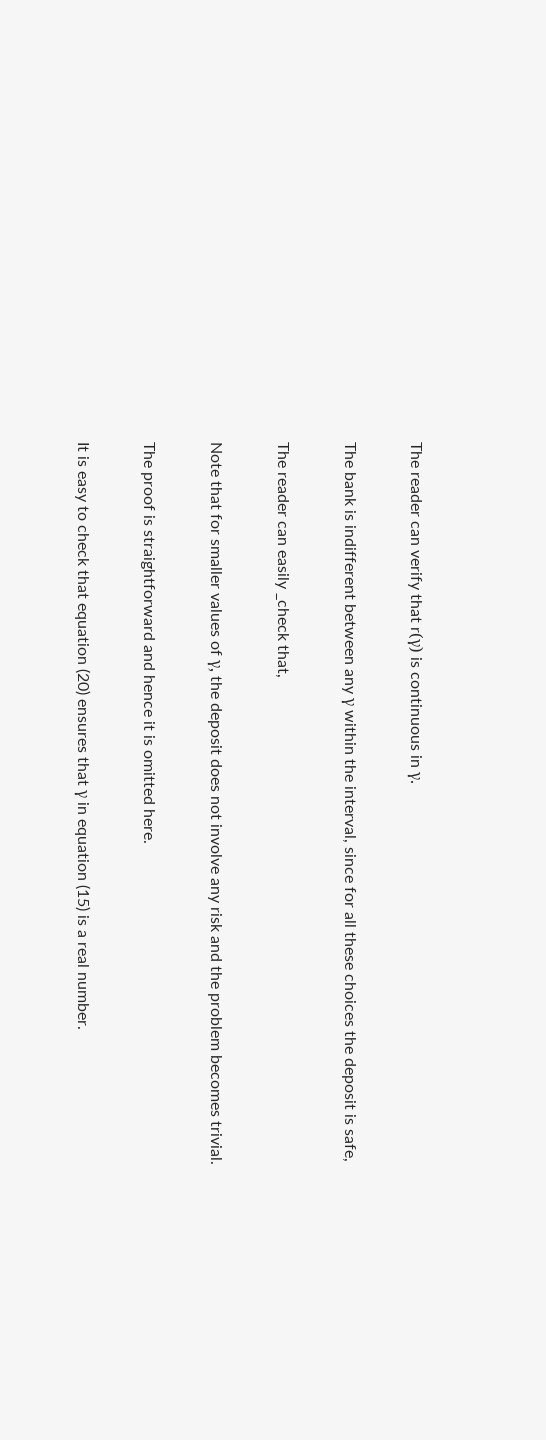The reader can verify that r(γ) is continuous in γ.

The bank is indifferent between any γ within the interval, since for all these choices the deposit is safe,

The reader can easily _check that,

Note that for smaller values of γ, the deposit does not involve any risk and the problem becomes trivial.

The proof is straightforward and hence it is omitted here.

It is easy to check that equation (20) ensures that γ in equation (15) is a real number.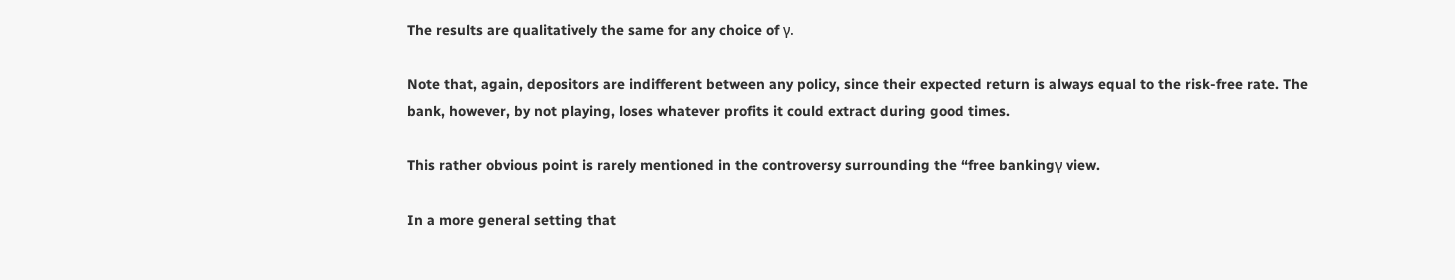The results are qualitatively the same for any choice of γ.

Note that, again, depositors are indifferent between any policy, since their expected return is always equal to the risk-free rate. The bank, however, by not playing, loses whatever profits it could extract during good times.

This rather obvious point is rarely mentioned in the controversy surrounding the “free bankingγ view.

In a more general setting that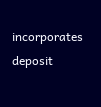incorporates deposit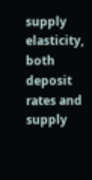supply elasticity, both deposit rates and supply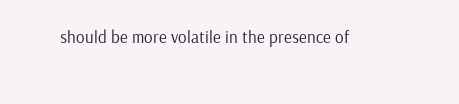should be more volatile in the presence of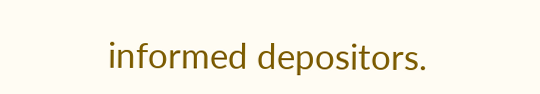informed depositors.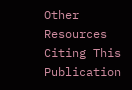Other Resources Citing This Publication